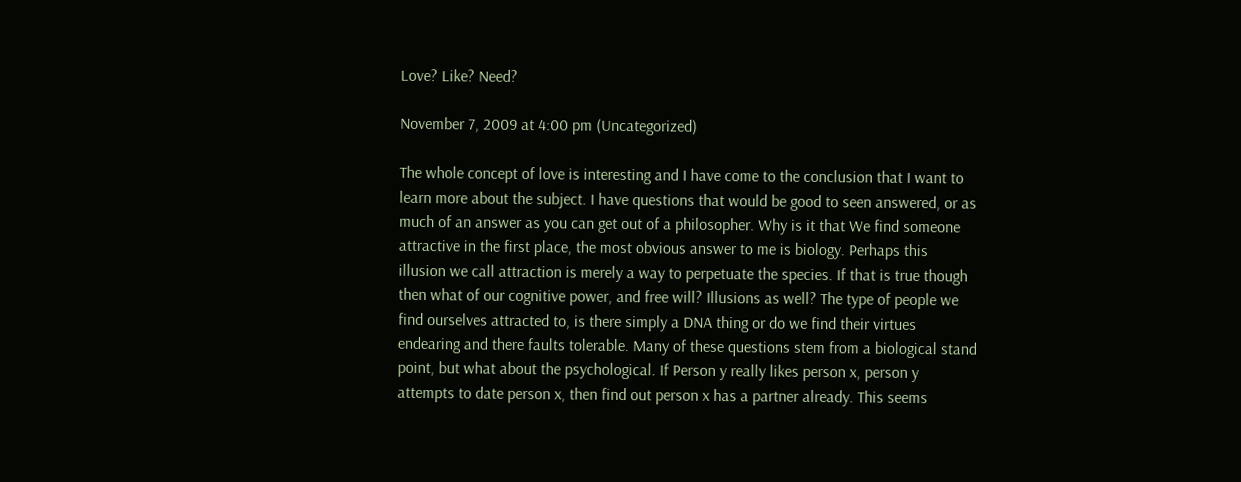Love? Like? Need?

November 7, 2009 at 4:00 pm (Uncategorized)

The whole concept of love is interesting and I have come to the conclusion that I want to learn more about the subject. I have questions that would be good to seen answered, or as much of an answer as you can get out of a philosopher. Why is it that We find someone attractive in the first place, the most obvious answer to me is biology. Perhaps this illusion we call attraction is merely a way to perpetuate the species. If that is true though then what of our cognitive power, and free will? Illusions as well? The type of people we find ourselves attracted to, is there simply a DNA thing or do we find their virtues endearing and there faults tolerable. Many of these questions stem from a biological stand point, but what about the psychological. If Person y really likes person x, person y attempts to date person x, then find out person x has a partner already. This seems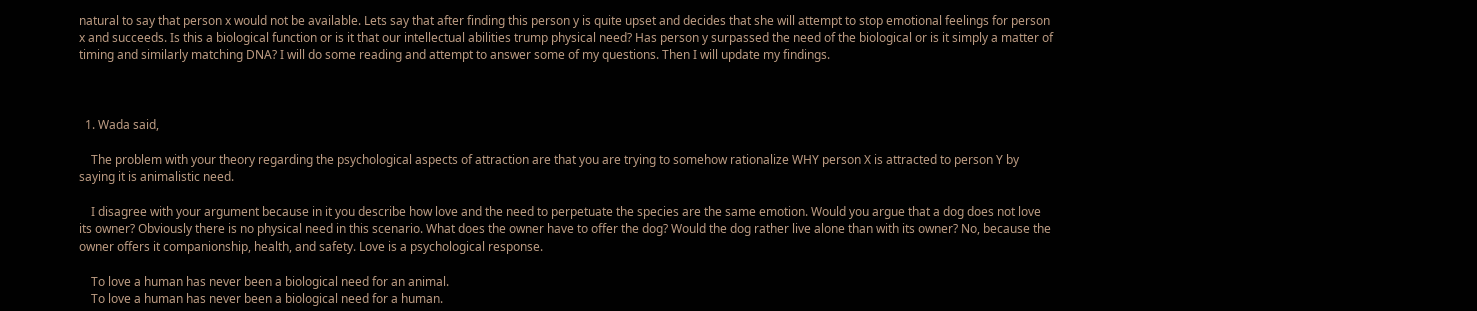natural to say that person x would not be available. Lets say that after finding this person y is quite upset and decides that she will attempt to stop emotional feelings for person x and succeeds. Is this a biological function or is it that our intellectual abilities trump physical need? Has person y surpassed the need of the biological or is it simply a matter of timing and similarly matching DNA? I will do some reading and attempt to answer some of my questions. Then I will update my findings.



  1. Wada said,

    The problem with your theory regarding the psychological aspects of attraction are that you are trying to somehow rationalize WHY person X is attracted to person Y by saying it is animalistic need.

    I disagree with your argument because in it you describe how love and the need to perpetuate the species are the same emotion. Would you argue that a dog does not love its owner? Obviously there is no physical need in this scenario. What does the owner have to offer the dog? Would the dog rather live alone than with its owner? No, because the owner offers it companionship, health, and safety. Love is a psychological response.

    To love a human has never been a biological need for an animal.
    To love a human has never been a biological need for a human.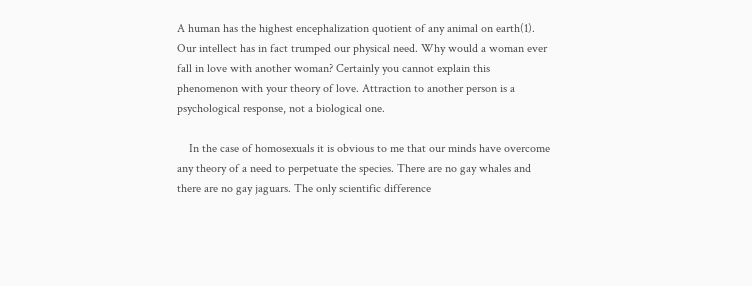A human has the highest encephalization quotient of any animal on earth(1). Our intellect has in fact trumped our physical need. Why would a woman ever fall in love with another woman? Certainly you cannot explain this phenomenon with your theory of love. Attraction to another person is a psychological response, not a biological one.

    In the case of homosexuals it is obvious to me that our minds have overcome any theory of a need to perpetuate the species. There are no gay whales and there are no gay jaguars. The only scientific difference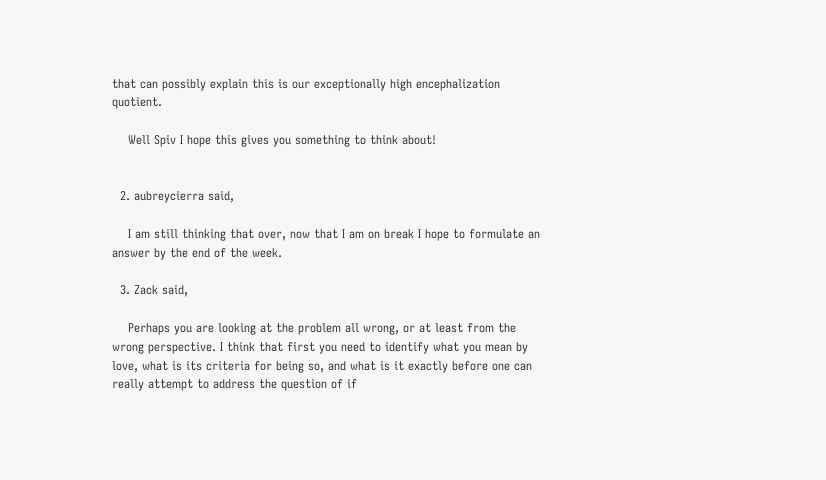that can possibly explain this is our exceptionally high encephalization quotient.

    Well Spiv I hope this gives you something to think about!


  2. aubreycierra said,

    I am still thinking that over, now that I am on break I hope to formulate an answer by the end of the week.

  3. Zack said,

    Perhaps you are looking at the problem all wrong, or at least from the wrong perspective. I think that first you need to identify what you mean by love, what is its criteria for being so, and what is it exactly before one can really attempt to address the question of if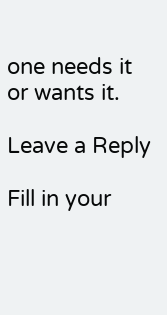one needs it or wants it.

Leave a Reply

Fill in your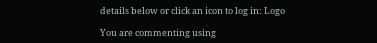details below or click an icon to log in: Logo

You are commenting using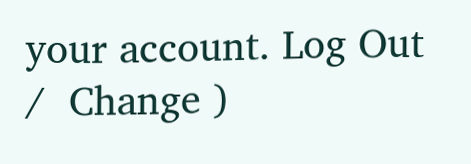your account. Log Out /  Change )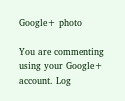Google+ photo

You are commenting using your Google+ account. Log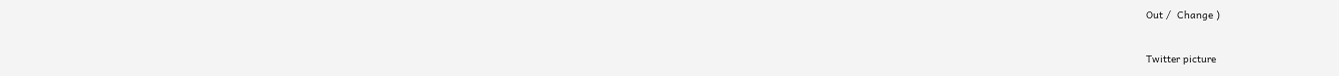Out /  Change )

Twitter picture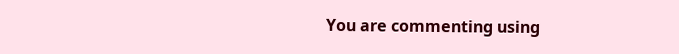You are commenting using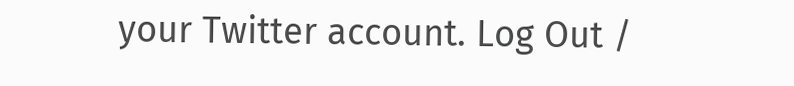your Twitter account. Log Out /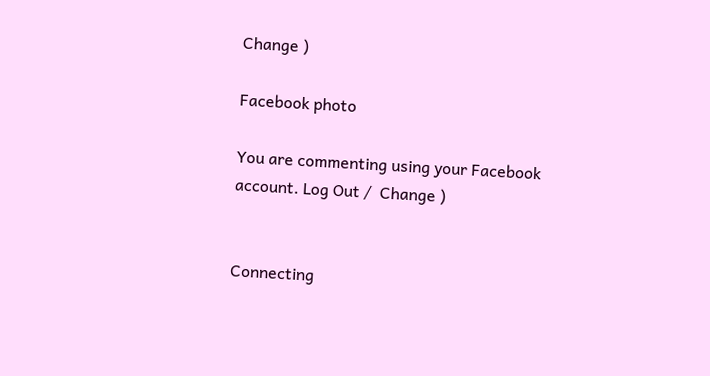Change )

Facebook photo

You are commenting using your Facebook account. Log Out /  Change )


Connecting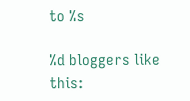to %s

%d bloggers like this: